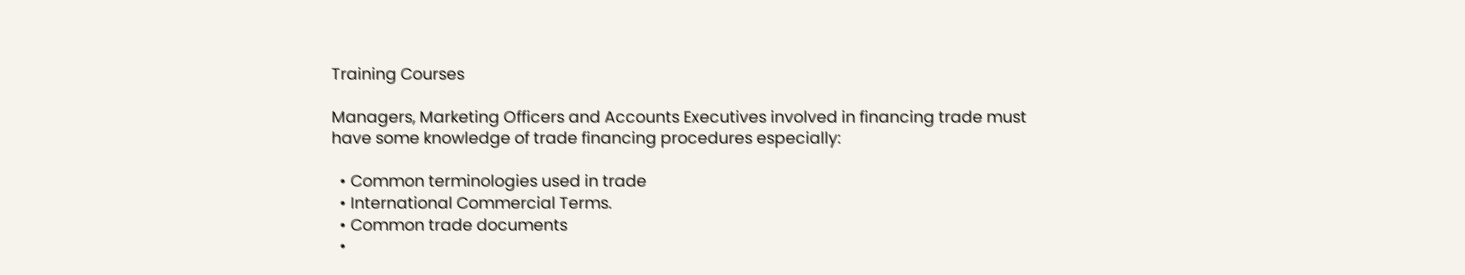Training Courses

Managers, Marketing Officers and Accounts Executives involved in financing trade must have some knowledge of trade financing procedures especially:

  • Common terminologies used in trade
  • International Commercial Terms.
  • Common trade documents
  •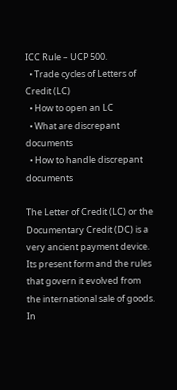ICC Rule – UCP 500.
  • Trade cycles of Letters of Credit (LC)
  • How to open an LC
  • What are discrepant documents
  • How to handle discrepant documents

The Letter of Credit (LC) or the Documentary Credit (DC) is a very ancient payment device. Its present form and the rules that govern it evolved from the international sale of goods. In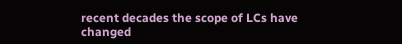recent decades the scope of LCs have changed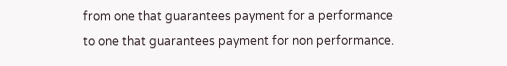from one that guarantees payment for a performance to one that guarantees payment for non performance.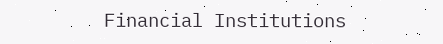Financial Institutions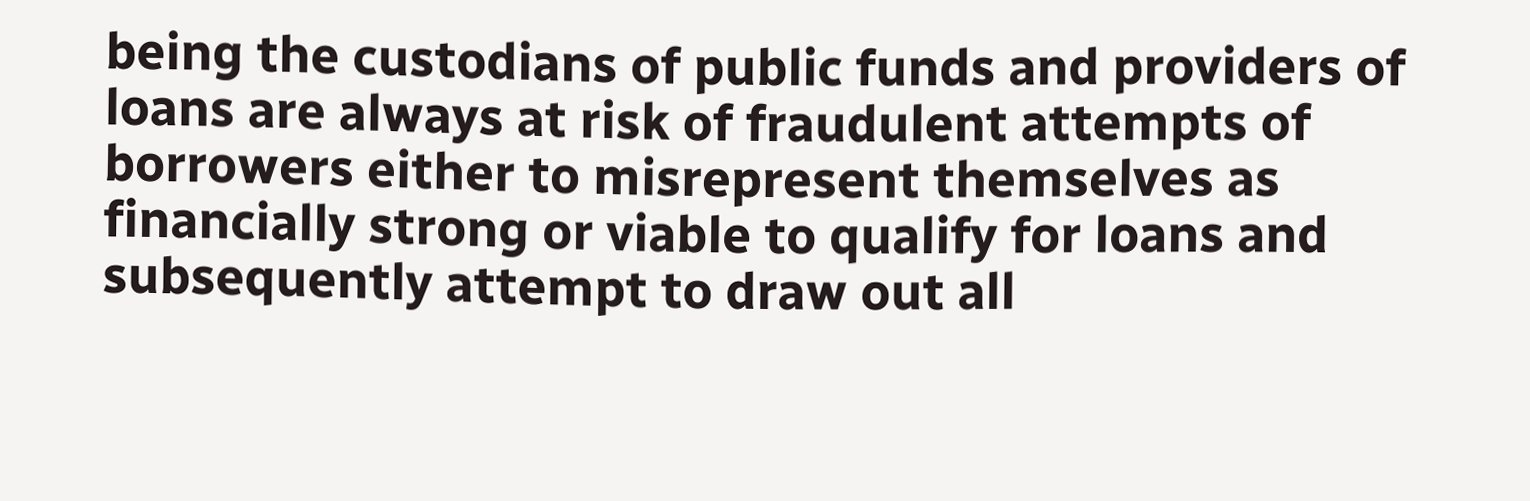being the custodians of public funds and providers of loans are always at risk of fraudulent attempts of borrowers either to misrepresent themselves as financially strong or viable to qualify for loans and subsequently attempt to draw out all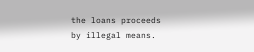the loans proceeds by illegal means.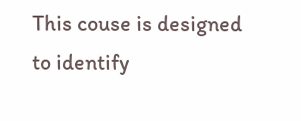This couse is designed to identify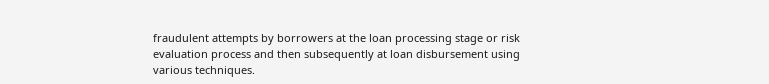fraudulent attempts by borrowers at the loan processing stage or risk evaluation process and then subsequently at loan disbursement using various techniques.